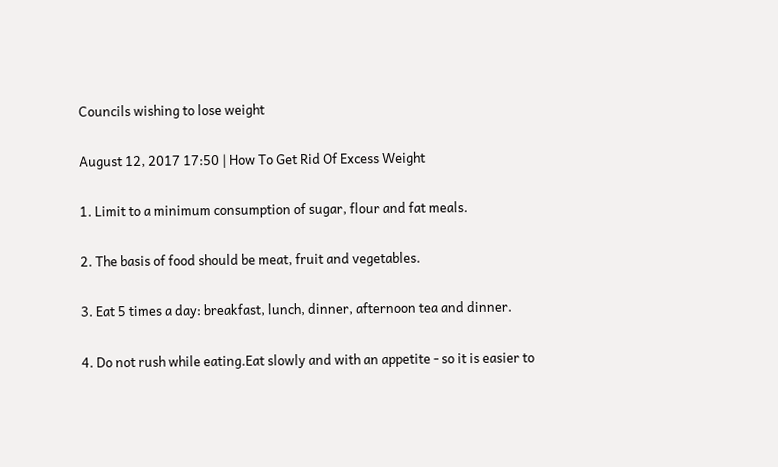Councils wishing to lose weight

August 12, 2017 17:50 | How To Get Rid Of Excess Weight

1. Limit to a minimum consumption of sugar, flour and fat meals.

2. The basis of food should be meat, fruit and vegetables.

3. Eat 5 times a day: breakfast, lunch, dinner, afternoon tea and dinner.

4. Do not rush while eating.Eat slowly and with an appetite - so it is easier to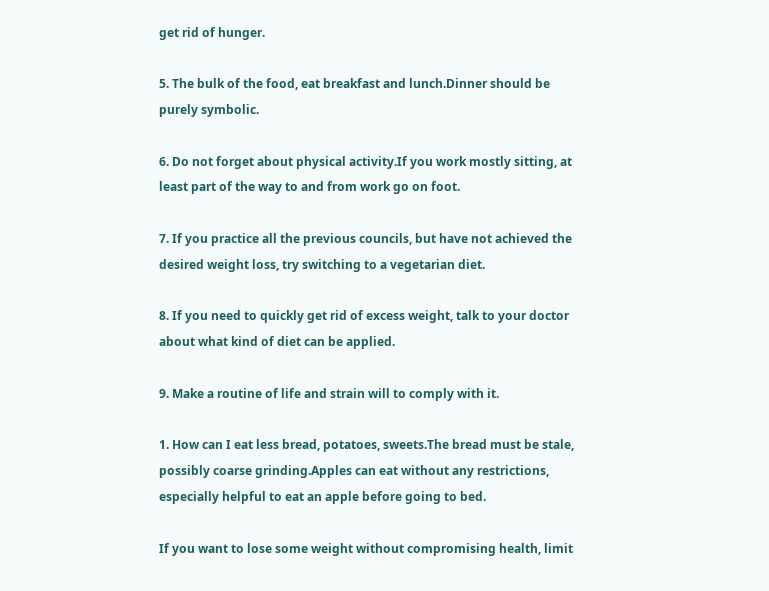get rid of hunger.

5. The bulk of the food, eat breakfast and lunch.Dinner should be purely symbolic.

6. Do not forget about physical activity.If you work mostly sitting, at least part of the way to and from work go on foot.

7. If you practice all the previous councils, but have not achieved the desired weight loss, try switching to a vegetarian diet.

8. If you need to quickly get rid of excess weight, talk to your doctor about what kind of diet can be applied.

9. Make a routine of life and strain will to comply with it.

1. How can I eat less bread, potatoes, sweets.The bread must be stale, possibly coarse grinding.Apples can eat without any restrictions, especially helpful to eat an apple before going to bed.

If you want to lose some weight without compromising health, limit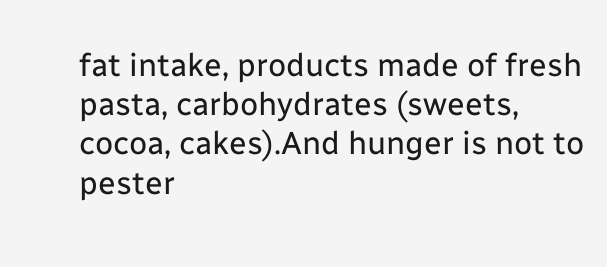fat intake, products made of fresh pasta, carbohydrates (sweets, cocoa, cakes).And hunger is not to pester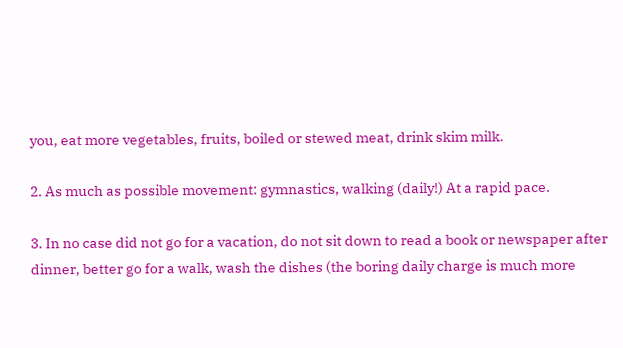you, eat more vegetables, fruits, boiled or stewed meat, drink skim milk.

2. As much as possible movement: gymnastics, walking (daily!) At a rapid pace.

3. In no case did not go for a vacation, do not sit down to read a book or newspaper after dinner, better go for a walk, wash the dishes (the boring daily charge is much more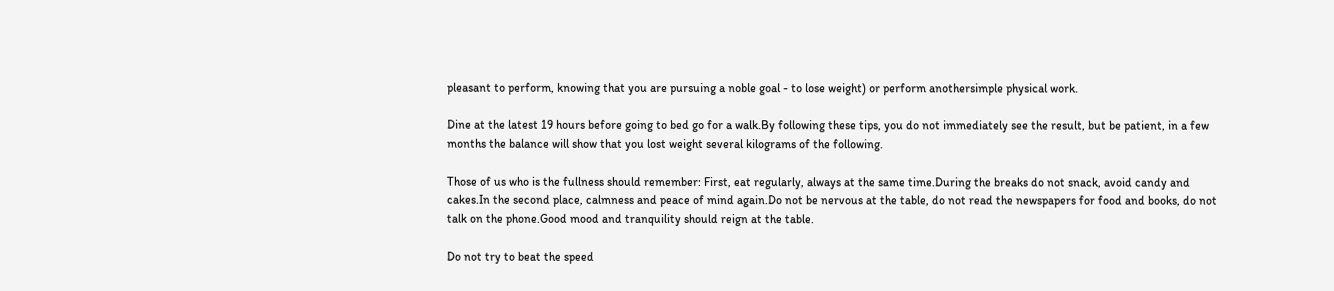pleasant to perform, knowing that you are pursuing a noble goal - to lose weight) or perform anothersimple physical work.

Dine at the latest 19 hours before going to bed go for a walk.By following these tips, you do not immediately see the result, but be patient, in a few months the balance will show that you lost weight several kilograms of the following.

Those of us who is the fullness should remember: First, eat regularly, always at the same time.During the breaks do not snack, avoid candy and cakes.In the second place, calmness and peace of mind again.Do not be nervous at the table, do not read the newspapers for food and books, do not talk on the phone.Good mood and tranquility should reign at the table.

Do not try to beat the speed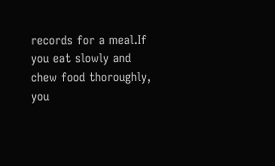records for a meal.If you eat slowly and chew food thoroughly, you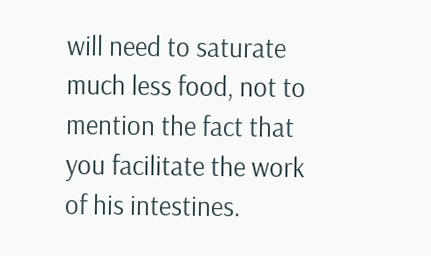will need to saturate much less food, not to mention the fact that you facilitate the work of his intestines.